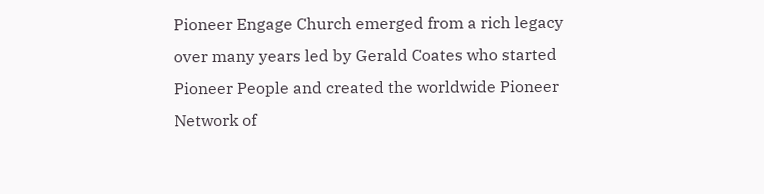Pioneer Engage Church emerged from a rich legacy over many years led by Gerald Coates who started Pioneer People and created the worldwide Pioneer Network of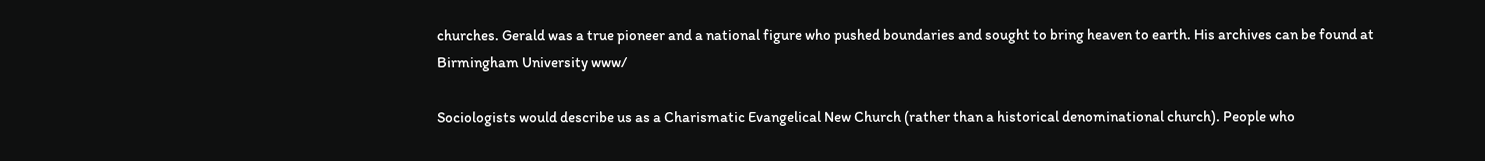churches. Gerald was a true pioneer and a national figure who pushed boundaries and sought to bring heaven to earth. His archives can be found at Birmingham University www/

Sociologists would describe us as a Charismatic Evangelical New Church (rather than a historical denominational church). People who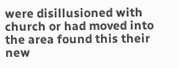were disillusioned with church or had moved into the area found this their new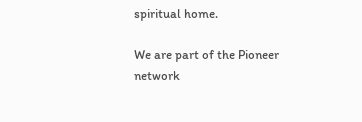spiritual home.

We are part of the Pioneer network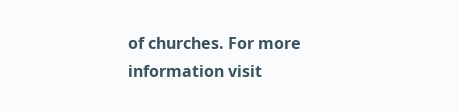of churches. For more information visit